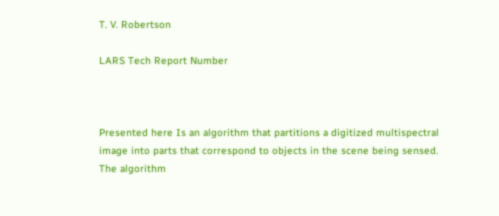T. V. Robertson

LARS Tech Report Number



Presented here Is an algorithm that partitions a digitized multispectral image into parts that correspond to objects in the scene being sensed. The algorithm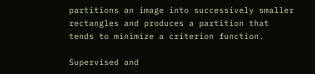partitions an image into successively smaller rectangles and produces a partition that tends to minimize a criterion function.

Supervised and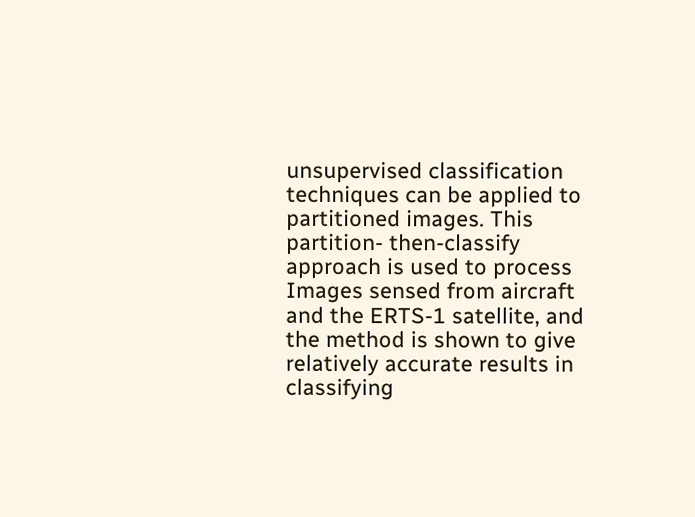unsupervised classification techniques can be applied to partitioned images. This partition- then-classify approach is used to process Images sensed from aircraft and the ERTS-1 satellite, and the method is shown to give relatively accurate results in classifying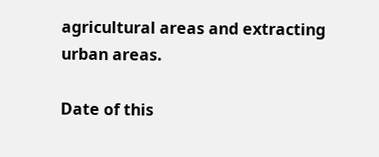agricultural areas and extracting urban areas.

Date of this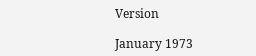Version

January 1973